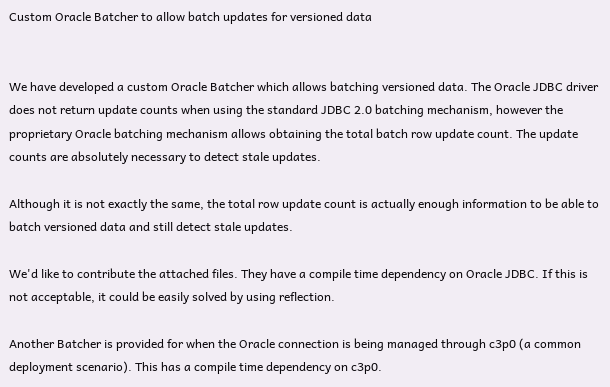Custom Oracle Batcher to allow batch updates for versioned data


We have developed a custom Oracle Batcher which allows batching versioned data. The Oracle JDBC driver does not return update counts when using the standard JDBC 2.0 batching mechanism, however the proprietary Oracle batching mechanism allows obtaining the total batch row update count. The update counts are absolutely necessary to detect stale updates.

Although it is not exactly the same, the total row update count is actually enough information to be able to batch versioned data and still detect stale updates.

We'd like to contribute the attached files. They have a compile time dependency on Oracle JDBC. If this is not acceptable, it could be easily solved by using reflection.

Another Batcher is provided for when the Oracle connection is being managed through c3p0 (a common deployment scenario). This has a compile time dependency on c3p0.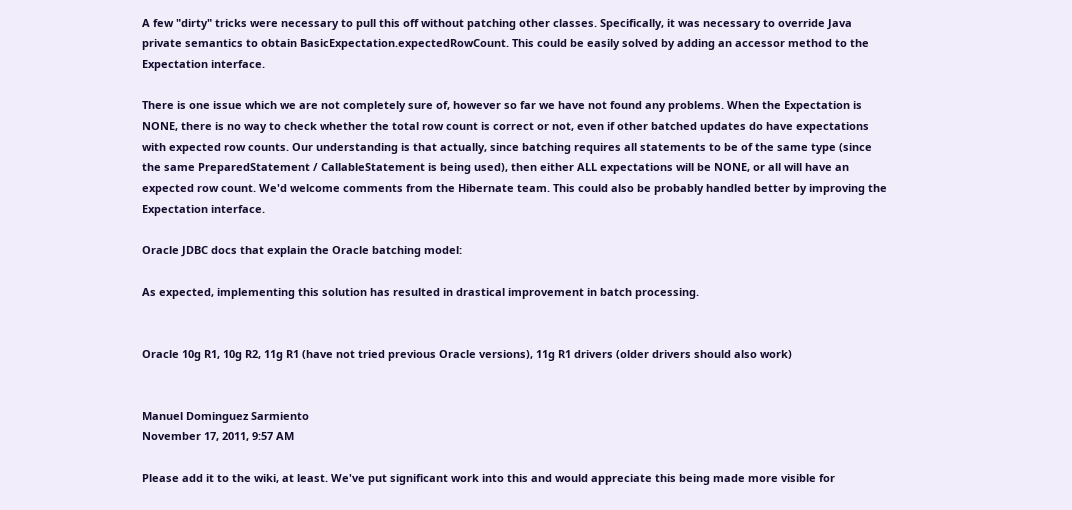A few "dirty" tricks were necessary to pull this off without patching other classes. Specifically, it was necessary to override Java private semantics to obtain BasicExpectation.expectedRowCount. This could be easily solved by adding an accessor method to the Expectation interface.

There is one issue which we are not completely sure of, however so far we have not found any problems. When the Expectation is NONE, there is no way to check whether the total row count is correct or not, even if other batched updates do have expectations with expected row counts. Our understanding is that actually, since batching requires all statements to be of the same type (since the same PreparedStatement / CallableStatement is being used), then either ALL expectations will be NONE, or all will have an expected row count. We'd welcome comments from the Hibernate team. This could also be probably handled better by improving the Expectation interface.

Oracle JDBC docs that explain the Oracle batching model:

As expected, implementing this solution has resulted in drastical improvement in batch processing.


Oracle 10g R1, 10g R2, 11g R1 (have not tried previous Oracle versions), 11g R1 drivers (older drivers should also work)


Manuel Dominguez Sarmiento
November 17, 2011, 9:57 AM

Please add it to the wiki, at least. We've put significant work into this and would appreciate this being made more visible for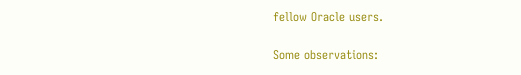fellow Oracle users.

Some observations: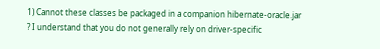1) Cannot these classes be packaged in a companion hibernate-oracle.jar ? I understand that you do not generally rely on driver-specific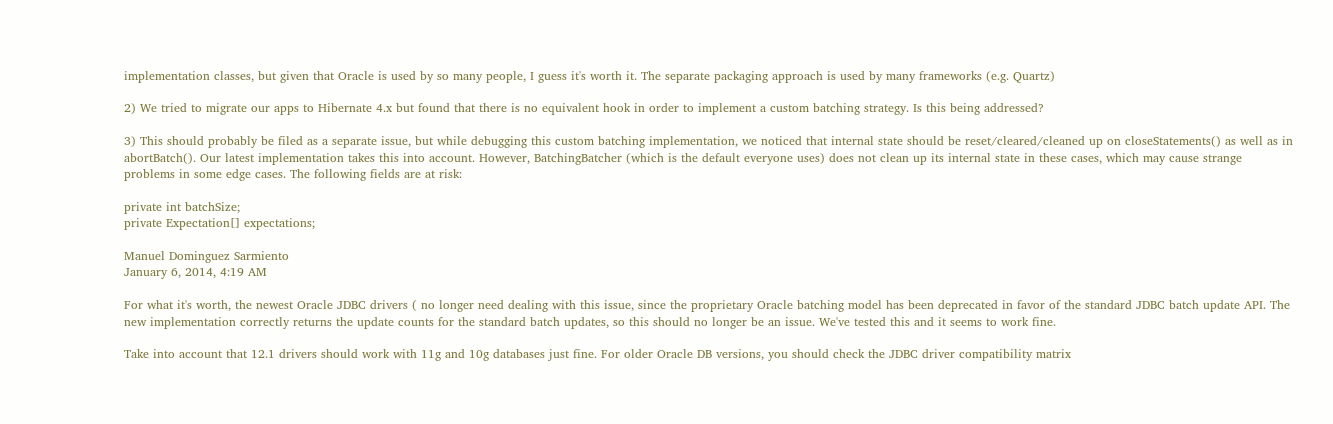implementation classes, but given that Oracle is used by so many people, I guess it's worth it. The separate packaging approach is used by many frameworks (e.g. Quartz)

2) We tried to migrate our apps to Hibernate 4.x but found that there is no equivalent hook in order to implement a custom batching strategy. Is this being addressed?

3) This should probably be filed as a separate issue, but while debugging this custom batching implementation, we noticed that internal state should be reset/cleared/cleaned up on closeStatements() as well as in abortBatch(). Our latest implementation takes this into account. However, BatchingBatcher (which is the default everyone uses) does not clean up its internal state in these cases, which may cause strange problems in some edge cases. The following fields are at risk:

private int batchSize;
private Expectation[] expectations;

Manuel Dominguez Sarmiento
January 6, 2014, 4:19 AM

For what it's worth, the newest Oracle JDBC drivers ( no longer need dealing with this issue, since the proprietary Oracle batching model has been deprecated in favor of the standard JDBC batch update API. The new implementation correctly returns the update counts for the standard batch updates, so this should no longer be an issue. We've tested this and it seems to work fine.

Take into account that 12.1 drivers should work with 11g and 10g databases just fine. For older Oracle DB versions, you should check the JDBC driver compatibility matrix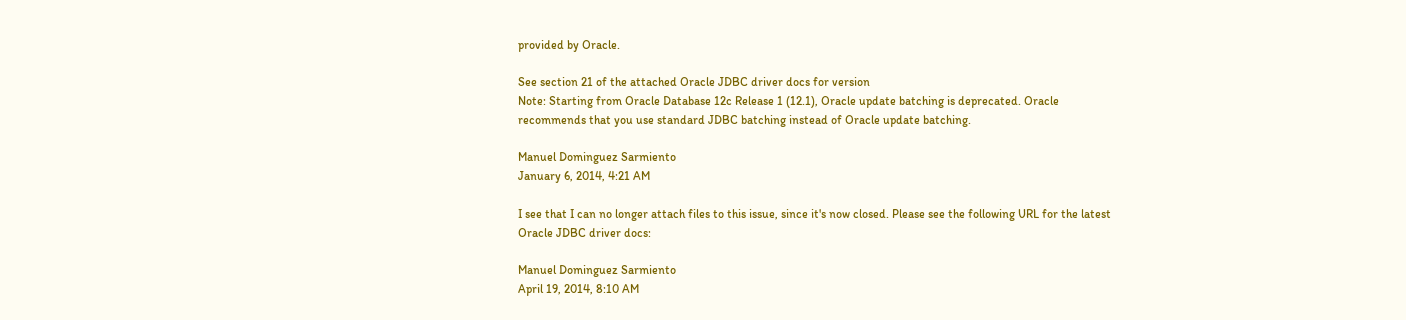provided by Oracle.

See section 21 of the attached Oracle JDBC driver docs for version
Note: Starting from Oracle Database 12c Release 1 (12.1), Oracle update batching is deprecated. Oracle recommends that you use standard JDBC batching instead of Oracle update batching.

Manuel Dominguez Sarmiento
January 6, 2014, 4:21 AM

I see that I can no longer attach files to this issue, since it's now closed. Please see the following URL for the latest Oracle JDBC driver docs:

Manuel Dominguez Sarmiento
April 19, 2014, 8:10 AM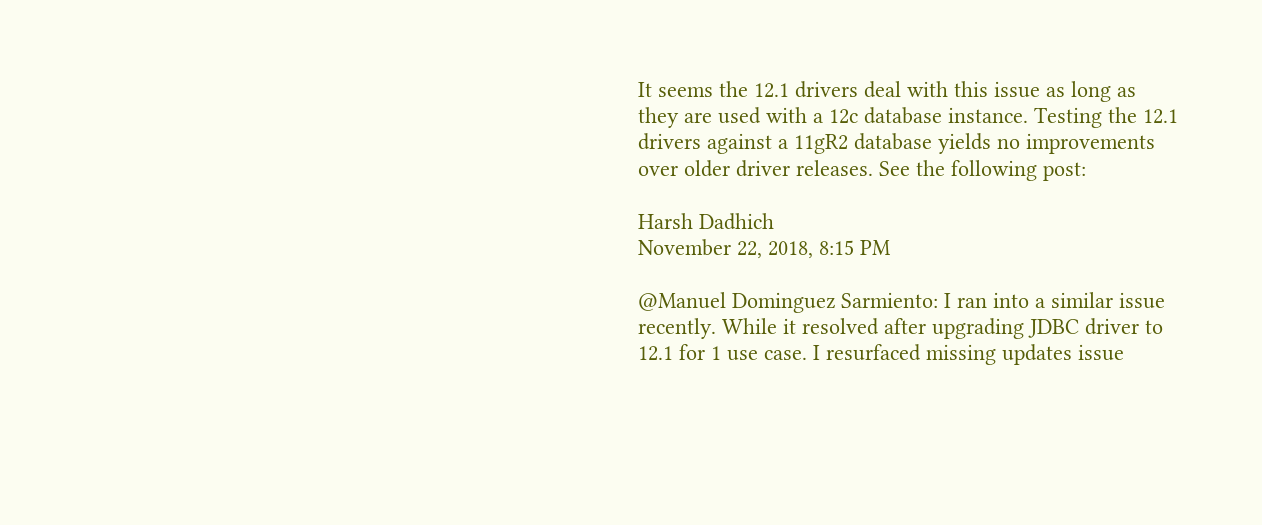It seems the 12.1 drivers deal with this issue as long as they are used with a 12c database instance. Testing the 12.1 drivers against a 11gR2 database yields no improvements over older driver releases. See the following post:

Harsh Dadhich
November 22, 2018, 8:15 PM

@Manuel Dominguez Sarmiento: I ran into a similar issue recently. While it resolved after upgrading JDBC driver to 12.1 for 1 use case. I resurfaced missing updates issue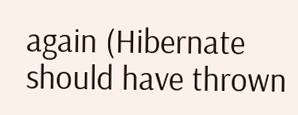again (Hibernate should have thrown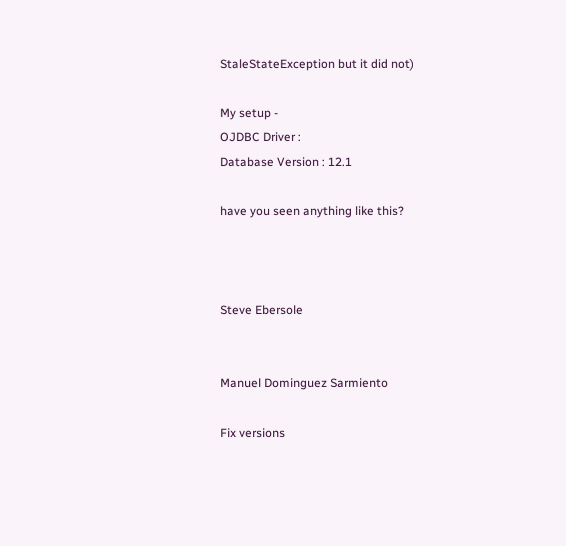StaleStateException but it did not)

My setup -
OJDBC Driver :
Database Version : 12.1

have you seen anything like this?



Steve Ebersole


Manuel Dominguez Sarmiento

Fix versions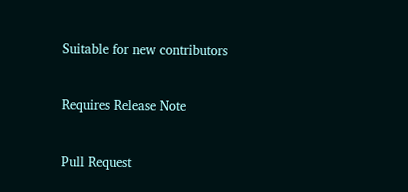Suitable for new contributors


Requires Release Note


Pull Request